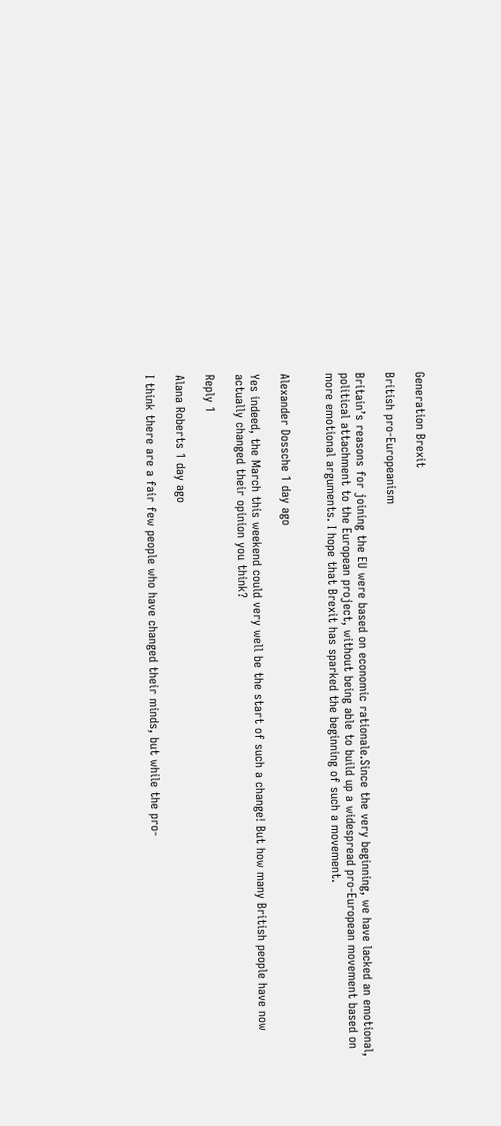Generation Brexit

British pro-Europeanism

Britain’s reasons for joining the EU were based on economic rationale.Since the very beginning, we have lacked an emotional, political attachment to the European project, without being able to build up a widespread pro-European movement based on more emotional arguments. I hope that Brexit has sparked the beginning of such a movement.


Alexander Dossche 1 day ago

Yes indeed, the March this weekend could very well be the start of such a change! But how many British people have now actually changed their opinion you think?

Reply 1

Alana Roberts 1 day ago

I think there are a fair few people who have changed their minds, but while the pro-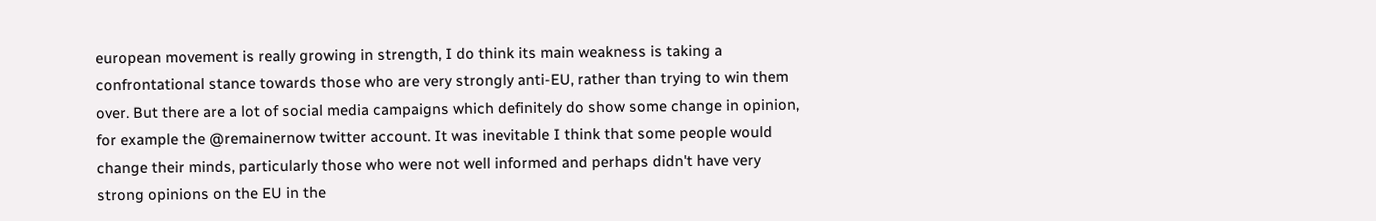european movement is really growing in strength, I do think its main weakness is taking a confrontational stance towards those who are very strongly anti-EU, rather than trying to win them over. But there are a lot of social media campaigns which definitely do show some change in opinion, for example the @remainernow twitter account. It was inevitable I think that some people would change their minds, particularly those who were not well informed and perhaps didn't have very strong opinions on the EU in the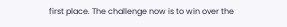first place. The challenge now is to win over the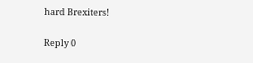hard Brexiters!

Reply 0